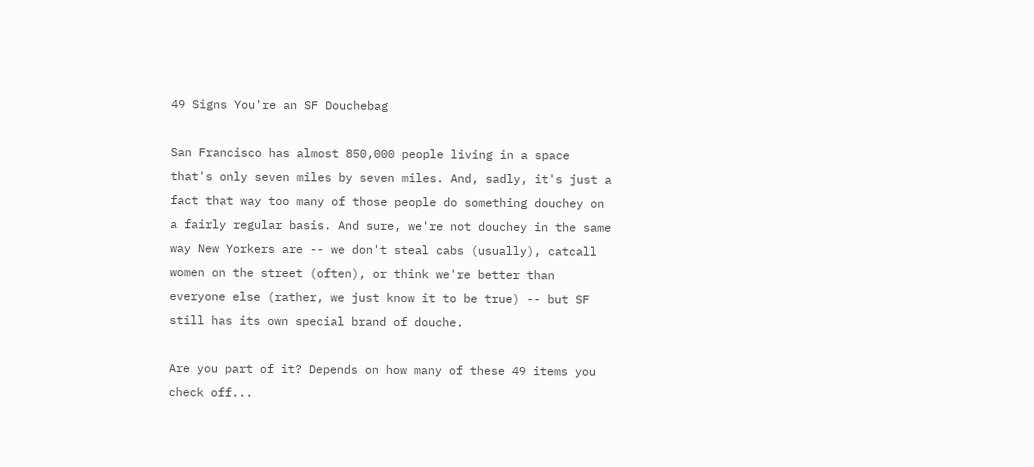49 Signs You're an SF Douchebag

San Francisco has almost 850,000 people living in a space that's only seven miles by seven miles. And, sadly, it's just a fact that way too many of those people do something douchey on a fairly regular basis. And sure, we're not douchey in the same way New Yorkers are -- we don't steal cabs (usually), catcall women on the street (often), or think we're better than everyone else (rather, we just know it to be true) -- but SF still has its own special brand of douche.

Are you part of it? Depends on how many of these 49 items you check off...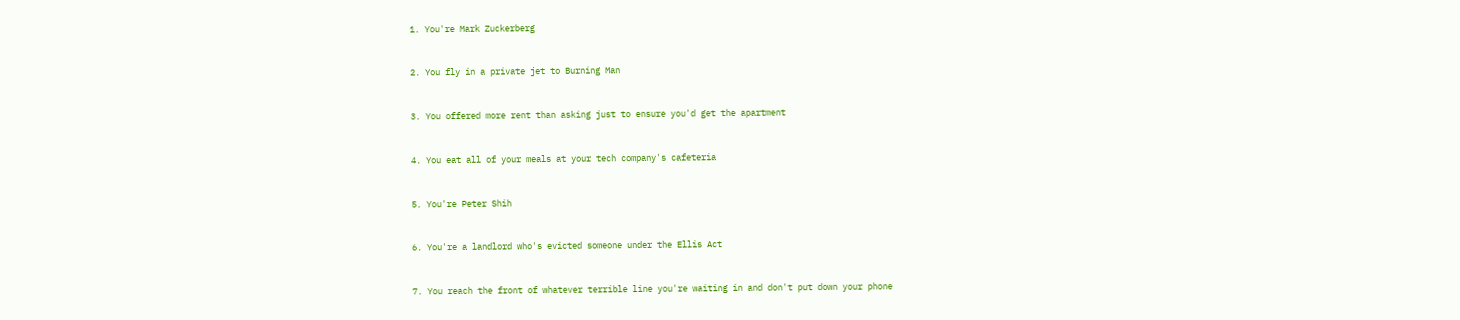1. You're Mark Zuckerberg


2. You fly in a private jet to Burning Man


3. You offered more rent than asking just to ensure you'd get the apartment


4. You eat all of your meals at your tech company's cafeteria


5. You're Peter Shih


6. You're a landlord who's evicted someone under the Ellis Act


7. You reach the front of whatever terrible line you're waiting in and don't put down your phone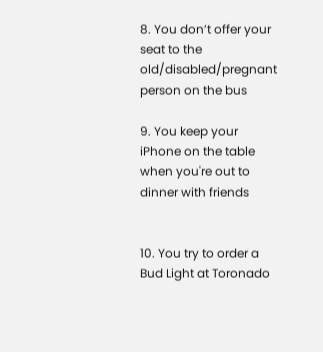8. You don’t offer your seat to the old/disabled/pregnant person on the bus

9. You keep your iPhone on the table when you're out to dinner with friends


10. You try to order a Bud Light at Toronado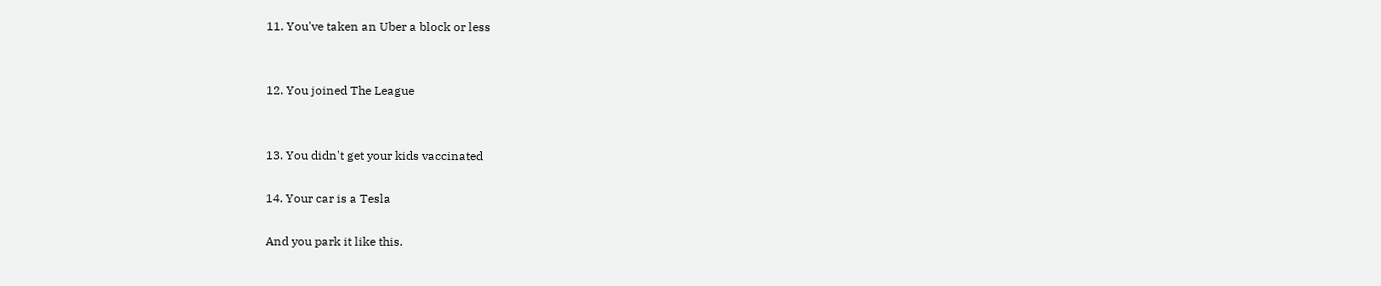11. You've taken an Uber a block or less


12. You joined The League


13. You didn't get your kids vaccinated

14. Your car is a Tesla

And you park it like this.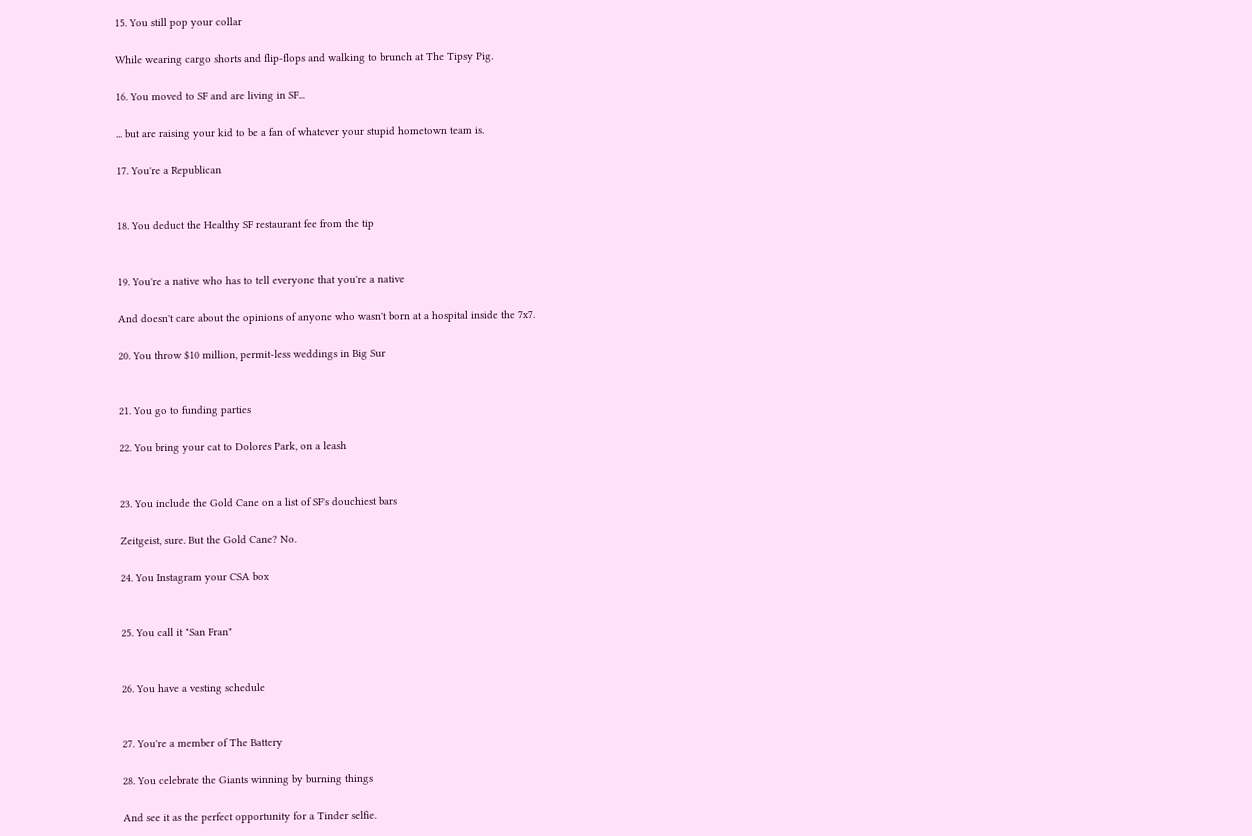15. You still pop your collar

While wearing cargo shorts and flip-flops and walking to brunch at The Tipsy Pig.

16. You moved to SF and are living in SF...

... but are raising your kid to be a fan of whatever your stupid hometown team is.

17. You're a Republican


18. You deduct the Healthy SF restaurant fee from the tip


19. You're a native who has to tell everyone that you're a native

And doesn't care about the opinions of anyone who wasn't born at a hospital inside the 7x7.

20. You throw $10 million, permit-less weddings in Big Sur


21. You go to funding parties

22. You bring your cat to Dolores Park, on a leash


23. You include the Gold Cane on a list of SF's douchiest bars

Zeitgeist, sure. But the Gold Cane? No.

24. You Instagram your CSA box


25. You call it "San Fran"


26. You have a vesting schedule


27. You're a member of The Battery

28. You celebrate the Giants winning by burning things

And see it as the perfect opportunity for a Tinder selfie.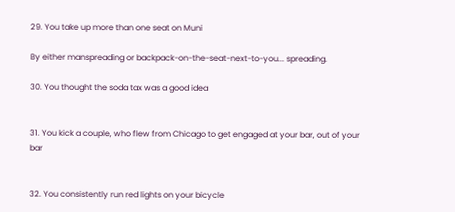29. You take up more than one seat on Muni

By either manspreading or backpack-on-the-seat-next-to-you... spreading.

30. You thought the soda tax was a good idea


31. You kick a couple, who flew from Chicago to get engaged at your bar, out of your bar


32. You consistently run red lights on your bicycle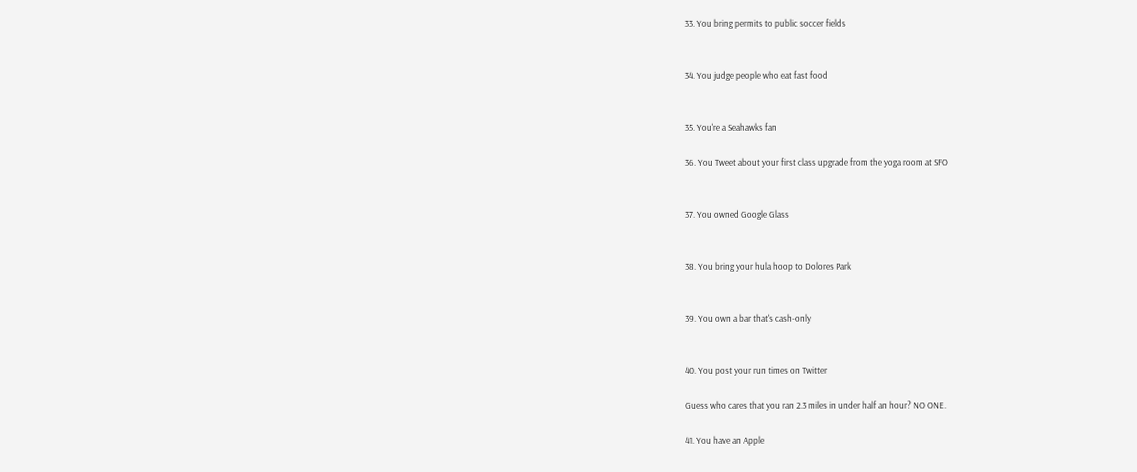33. You bring permits to public soccer fields


34. You judge people who eat fast food


35. You're a Seahawks fan

36. You Tweet about your first class upgrade from the yoga room at SFO


37. You owned Google Glass


38. You bring your hula hoop to Dolores Park


39. You own a bar that's cash-only


40. You post your run times on Twitter

Guess who cares that you ran 2.3 miles in under half an hour? NO ONE.

41. You have an Apple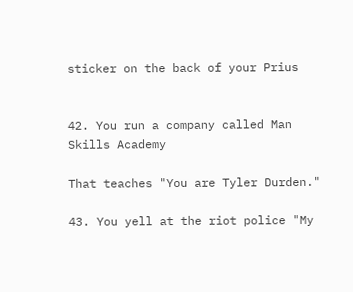sticker on the back of your Prius


42. You run a company called Man Skills Academy

That teaches "You are Tyler Durden."

43. You yell at the riot police "My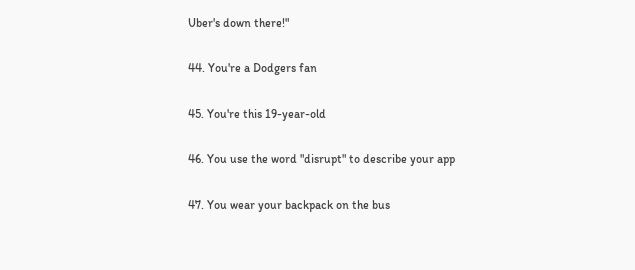Uber's down there!"


44. You're a Dodgers fan


45. You're this 19-year-old


46. You use the word "disrupt" to describe your app


47. You wear your backpack on the bus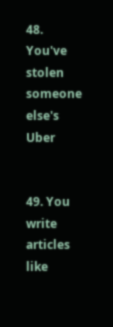48. You've stolen someone else's Uber


49. You write articles like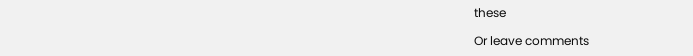these

Or leave comments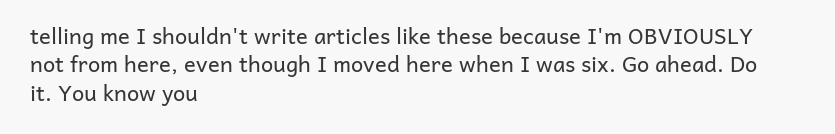telling me I shouldn't write articles like these because I'm OBVIOUSLY not from here, even though I moved here when I was six. Go ahead. Do it. You know you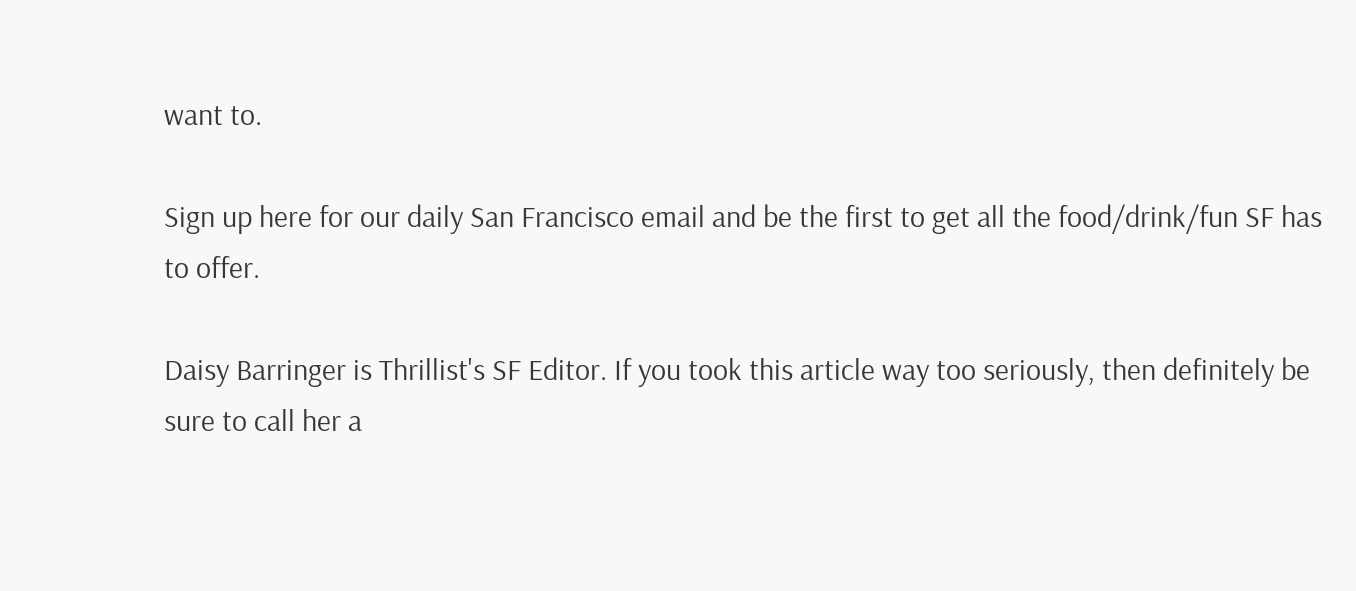want to.

Sign up here for our daily San Francisco email and be the first to get all the food/drink/fun SF has to offer.

Daisy Barringer is Thrillist's SF Editor. If you took this article way too seriously, then definitely be sure to call her a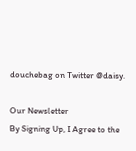douchebag on Twitter @daisy.

Our Newsletter
By Signing Up, I Agree to the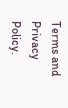Terms and Privacy Policy.